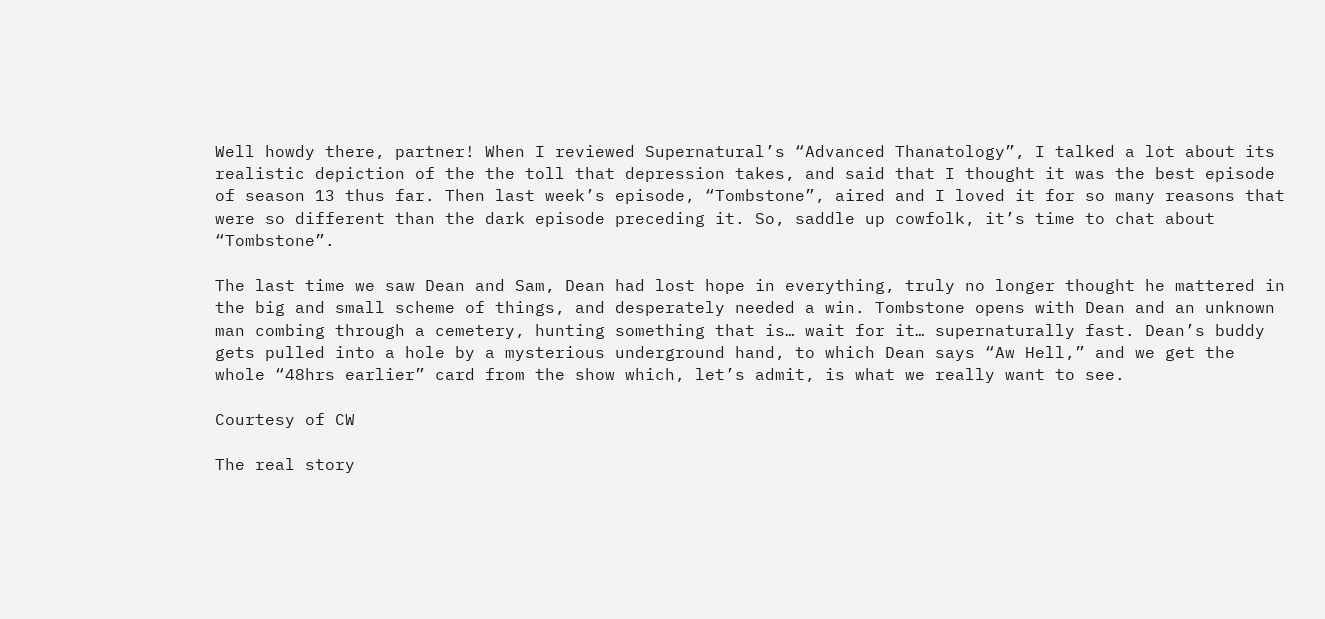Well howdy there, partner! When I reviewed Supernatural’s “Advanced Thanatology”, I talked a lot about its realistic depiction of the the toll that depression takes, and said that I thought it was the best episode of season 13 thus far. Then last week’s episode, “Tombstone”, aired and I loved it for so many reasons that were so different than the dark episode preceding it. So, saddle up cowfolk, it’s time to chat about “Tombstone”.

The last time we saw Dean and Sam, Dean had lost hope in everything, truly no longer thought he mattered in the big and small scheme of things, and desperately needed a win. Tombstone opens with Dean and an unknown man combing through a cemetery, hunting something that is… wait for it… supernaturally fast. Dean’s buddy gets pulled into a hole by a mysterious underground hand, to which Dean says “Aw Hell,” and we get the whole “48hrs earlier” card from the show which, let’s admit, is what we really want to see.

Courtesy of CW

The real story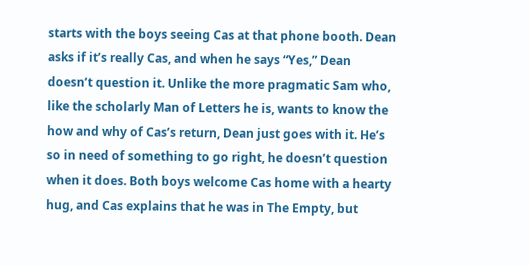starts with the boys seeing Cas at that phone booth. Dean asks if it’s really Cas, and when he says “Yes,” Dean doesn’t question it. Unlike the more pragmatic Sam who, like the scholarly Man of Letters he is, wants to know the how and why of Cas’s return, Dean just goes with it. He’s so in need of something to go right, he doesn’t question when it does. Both boys welcome Cas home with a hearty hug, and Cas explains that he was in The Empty, but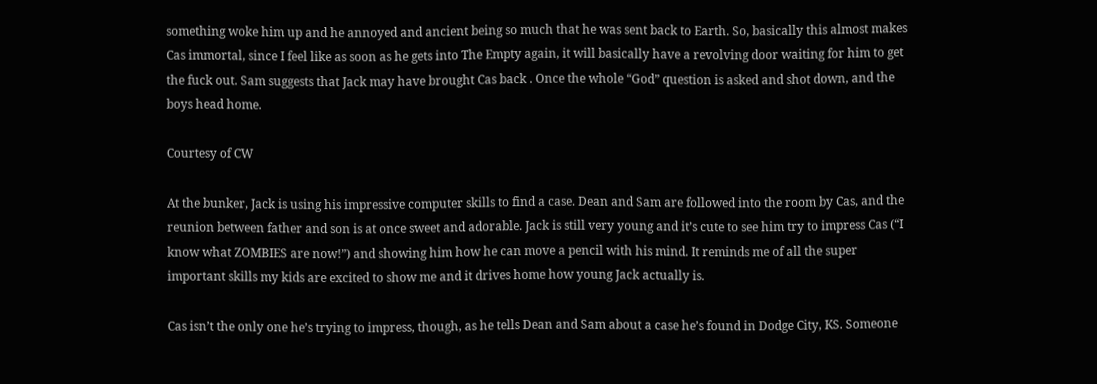something woke him up and he annoyed and ancient being so much that he was sent back to Earth. So, basically this almost makes Cas immortal, since I feel like as soon as he gets into The Empty again, it will basically have a revolving door waiting for him to get the fuck out. Sam suggests that Jack may have brought Cas back . Once the whole “God” question is asked and shot down, and the boys head home.

Courtesy of CW

At the bunker, Jack is using his impressive computer skills to find a case. Dean and Sam are followed into the room by Cas, and the reunion between father and son is at once sweet and adorable. Jack is still very young and it’s cute to see him try to impress Cas (“I know what ZOMBIES are now!”) and showing him how he can move a pencil with his mind. It reminds me of all the super important skills my kids are excited to show me and it drives home how young Jack actually is.

Cas isn’t the only one he’s trying to impress, though, as he tells Dean and Sam about a case he’s found in Dodge City, KS. Someone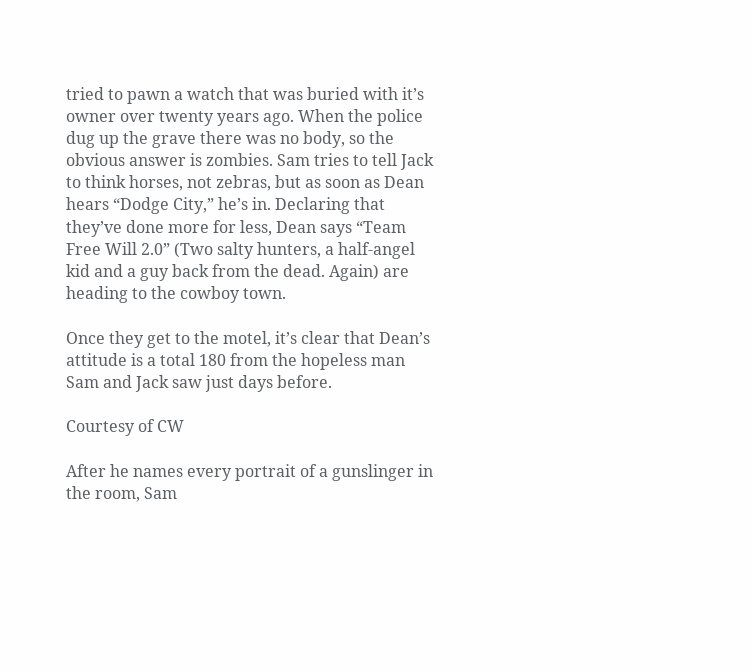tried to pawn a watch that was buried with it’s owner over twenty years ago. When the police dug up the grave there was no body, so the obvious answer is zombies. Sam tries to tell Jack to think horses, not zebras, but as soon as Dean hears “Dodge City,” he’s in. Declaring that they’ve done more for less, Dean says “Team Free Will 2.0” (Two salty hunters, a half-angel kid and a guy back from the dead. Again) are heading to the cowboy town.

Once they get to the motel, it’s clear that Dean’s attitude is a total 180 from the hopeless man Sam and Jack saw just days before.

Courtesy of CW

After he names every portrait of a gunslinger in the room, Sam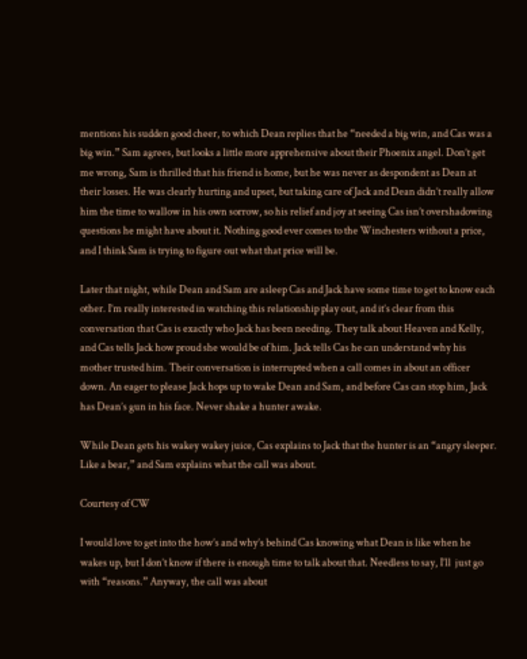mentions his sudden good cheer, to which Dean replies that he “needed a big win, and Cas was a big win.” Sam agrees, but looks a little more apprehensive about their Phoenix angel. Don’t get me wrong, Sam is thrilled that his friend is home, but he was never as despondent as Dean at their losses. He was clearly hurting and upset, but taking care of Jack and Dean didn’t really allow him the time to wallow in his own sorrow, so his relief and joy at seeing Cas isn’t overshadowing questions he might have about it. Nothing good ever comes to the Winchesters without a price, and I think Sam is trying to figure out what that price will be.

Later that night, while Dean and Sam are asleep Cas and Jack have some time to get to know each other. I’m really interested in watching this relationship play out, and it’s clear from this conversation that Cas is exactly who Jack has been needing. They talk about Heaven and Kelly, and Cas tells Jack how proud she would be of him. Jack tells Cas he can understand why his mother trusted him. Their conversation is interrupted when a call comes in about an officer down. An eager to please Jack hops up to wake Dean and Sam, and before Cas can stop him, Jack has Dean’s gun in his face. Never shake a hunter awake.

While Dean gets his wakey wakey juice, Cas explains to Jack that the hunter is an “angry sleeper. Like a bear,” and Sam explains what the call was about.

Courtesy of CW

I would love to get into the how’s and why’s behind Cas knowing what Dean is like when he wakes up, but I don’t know if there is enough time to talk about that. Needless to say, I’ll  just go with “reasons.” Anyway, the call was about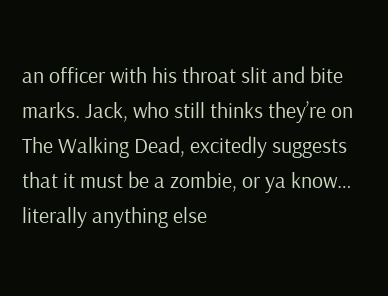an officer with his throat slit and bite marks. Jack, who still thinks they’re on The Walking Dead, excitedly suggests that it must be a zombie, or ya know… literally anything else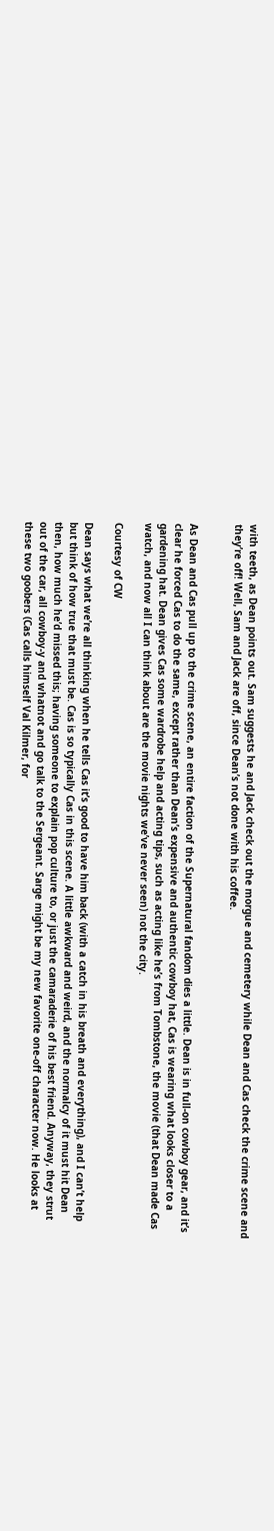with teeth, as Dean points out. Sam suggests he and Jack check out the morgue and cemetery while Dean and Cas check the crime scene and they’re off! Well, Sam and Jack are off, since Dean’s not done with his coffee.


As Dean and Cas pull up to the crime scene, an entire faction of the Supernatural fandom dies a little. Dean is in full-on cowboy gear, and it’s clear he forced Cas to do the same, except rather than Dean’s expensive and authentic cowboy hat, Cas is wearing what looks closer to a gardening hat. Dean gives Cas some wardrobe help and acting tips, such as acting like he’s from Tombstone, the movie (that Dean made Cas watch, and now all I can think about are the movie nights we’ve never seen) not the city.

Courtesy of CW

Dean says what we’re all thinking when he tells Cas it’s good to have him back (with a catch in his breath and everything), and I can’t help but think of how true that must be. Cas is so typically Cas in this scene. A little awkward and weird, and the normalcy of it must hit Dean then, how much he’d missed this; having someone to explain pop culture to, or just the camaraderie of his best friend. Anyway, they strut out of the car, all cowboy-y and whatnot and go talk to the Sergeant. Sarge might be my new favorite one-off character now. He looks at these two goobers (Cas calls himself Val Kilmer, for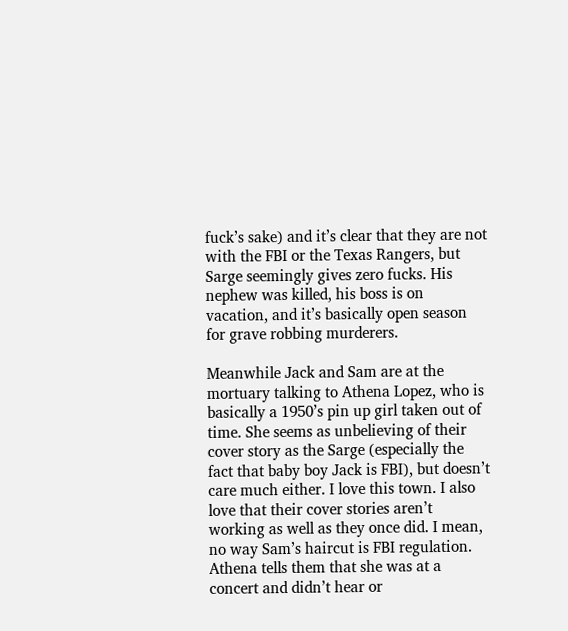fuck’s sake) and it’s clear that they are not with the FBI or the Texas Rangers, but Sarge seemingly gives zero fucks. His nephew was killed, his boss is on vacation, and it’s basically open season for grave robbing murderers.

Meanwhile Jack and Sam are at the mortuary talking to Athena Lopez, who is basically a 1950’s pin up girl taken out of time. She seems as unbelieving of their cover story as the Sarge (especially the fact that baby boy Jack is FBI), but doesn’t care much either. I love this town. I also love that their cover stories aren’t working as well as they once did. I mean, no way Sam’s haircut is FBI regulation. Athena tells them that she was at a concert and didn’t hear or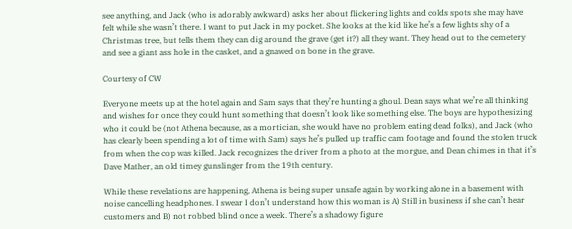see anything, and Jack (who is adorably awkward) asks her about flickering lights and colds spots she may have felt while she wasn’t there. I want to put Jack in my pocket. She looks at the kid like he’s a few lights shy of a Christmas tree, but tells them they can dig around the grave (get it?) all they want. They head out to the cemetery and see a giant ass hole in the casket, and a gnawed on bone in the grave.

Courtesy of CW

Everyone meets up at the hotel again and Sam says that they’re hunting a ghoul. Dean says what we’re all thinking and wishes for once they could hunt something that doesn’t look like something else. The boys are hypothesizing who it could be (not Athena because, as a mortician, she would have no problem eating dead folks), and Jack (who has clearly been spending a lot of time with Sam) says he’s pulled up traffic cam footage and found the stolen truck from when the cop was killed. Jack recognizes the driver from a photo at the morgue, and Dean chimes in that it’s Dave Mather, an old timey gunslinger from the 19th century.

While these revelations are happening, Athena is being super unsafe again by working alone in a basement with noise cancelling headphones. I swear I don’t understand how this woman is A) Still in business if she can’t hear customers and B) not robbed blind once a week. There’s a shadowy figure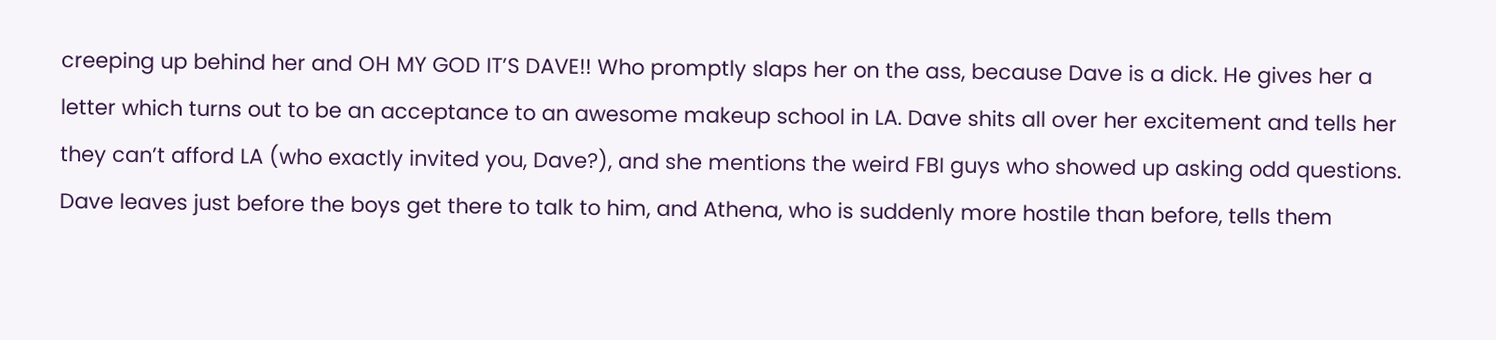creeping up behind her and OH MY GOD IT’S DAVE!! Who promptly slaps her on the ass, because Dave is a dick. He gives her a letter which turns out to be an acceptance to an awesome makeup school in LA. Dave shits all over her excitement and tells her they can’t afford LA (who exactly invited you, Dave?), and she mentions the weird FBI guys who showed up asking odd questions. Dave leaves just before the boys get there to talk to him, and Athena, who is suddenly more hostile than before, tells them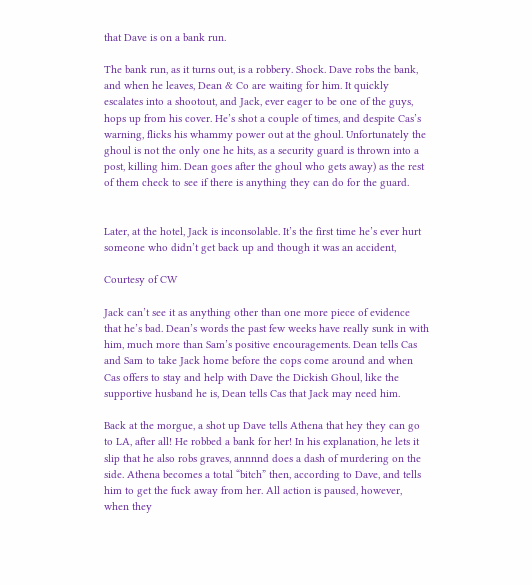that Dave is on a bank run.

The bank run, as it turns out, is a robbery. Shock. Dave robs the bank, and when he leaves, Dean & Co are waiting for him. It quickly escalates into a shootout, and Jack, ever eager to be one of the guys, hops up from his cover. He’s shot a couple of times, and despite Cas’s warning, flicks his whammy power out at the ghoul. Unfortunately the ghoul is not the only one he hits, as a security guard is thrown into a post, killing him. Dean goes after the ghoul who gets away) as the rest of them check to see if there is anything they can do for the guard.


Later, at the hotel, Jack is inconsolable. It’s the first time he’s ever hurt someone who didn’t get back up and though it was an accident,

Courtesy of CW

Jack can’t see it as anything other than one more piece of evidence that he’s bad. Dean’s words the past few weeks have really sunk in with him, much more than Sam’s positive encouragements. Dean tells Cas and Sam to take Jack home before the cops come around and when Cas offers to stay and help with Dave the Dickish Ghoul, like the supportive husband he is, Dean tells Cas that Jack may need him.

Back at the morgue, a shot up Dave tells Athena that hey they can go to LA, after all! He robbed a bank for her! In his explanation, he lets it slip that he also robs graves, annnnd does a dash of murdering on the side. Athena becomes a total “bitch” then, according to Dave, and tells him to get the fuck away from her. All action is paused, however, when they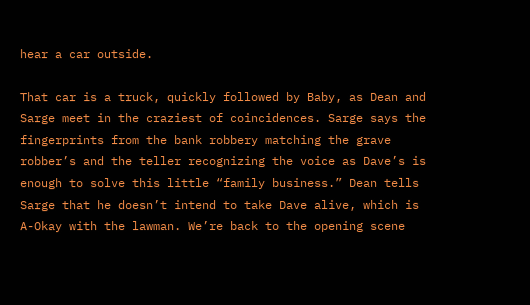hear a car outside.

That car is a truck, quickly followed by Baby, as Dean and Sarge meet in the craziest of coincidences. Sarge says the fingerprints from the bank robbery matching the grave robber’s and the teller recognizing the voice as Dave’s is enough to solve this little “family business.” Dean tells Sarge that he doesn’t intend to take Dave alive, which is A-Okay with the lawman. We’re back to the opening scene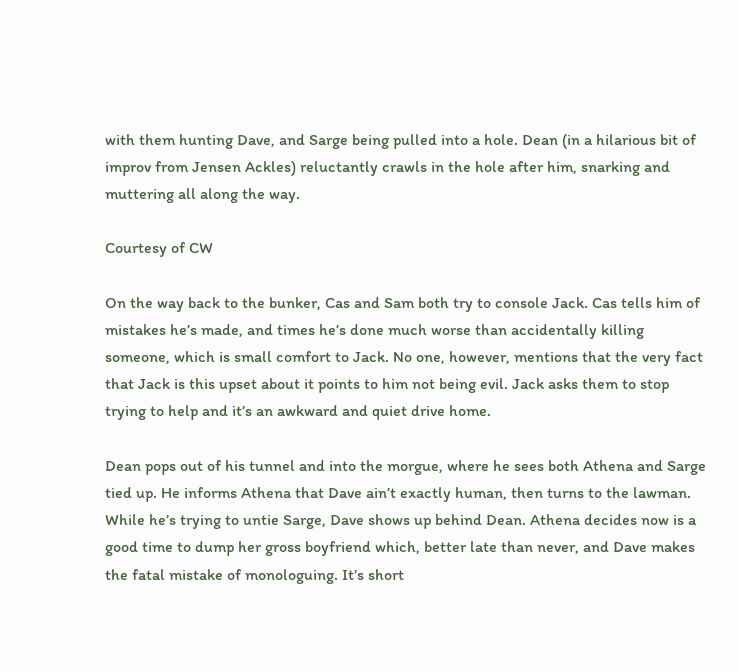with them hunting Dave, and Sarge being pulled into a hole. Dean (in a hilarious bit of improv from Jensen Ackles) reluctantly crawls in the hole after him, snarking and muttering all along the way.

Courtesy of CW

On the way back to the bunker, Cas and Sam both try to console Jack. Cas tells him of mistakes he’s made, and times he’s done much worse than accidentally killing someone, which is small comfort to Jack. No one, however, mentions that the very fact that Jack is this upset about it points to him not being evil. Jack asks them to stop trying to help and it’s an awkward and quiet drive home.

Dean pops out of his tunnel and into the morgue, where he sees both Athena and Sarge tied up. He informs Athena that Dave ain’t exactly human, then turns to the lawman. While he’s trying to untie Sarge, Dave shows up behind Dean. Athena decides now is a good time to dump her gross boyfriend which, better late than never, and Dave makes the fatal mistake of monologuing. It’s short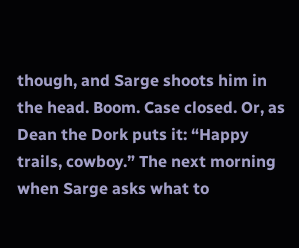though, and Sarge shoots him in the head. Boom. Case closed. Or, as Dean the Dork puts it: “Happy trails, cowboy.” The next morning when Sarge asks what to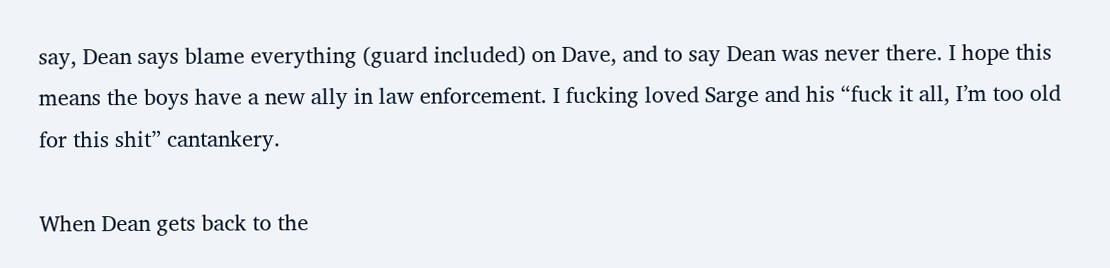say, Dean says blame everything (guard included) on Dave, and to say Dean was never there. I hope this means the boys have a new ally in law enforcement. I fucking loved Sarge and his “fuck it all, I’m too old for this shit” cantankery.

When Dean gets back to the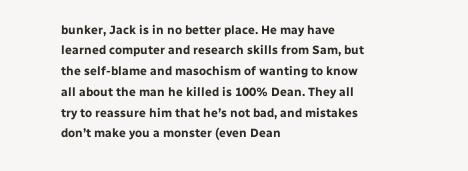bunker, Jack is in no better place. He may have learned computer and research skills from Sam, but the self-blame and masochism of wanting to know all about the man he killed is 100% Dean. They all try to reassure him that he’s not bad, and mistakes don’t make you a monster (even Dean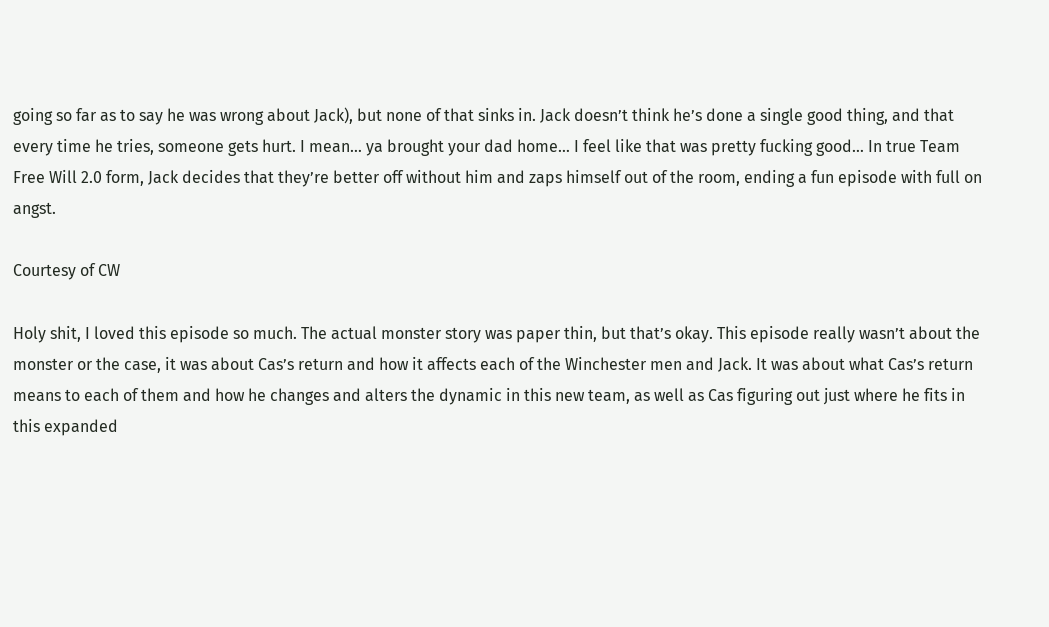going so far as to say he was wrong about Jack), but none of that sinks in. Jack doesn’t think he’s done a single good thing, and that every time he tries, someone gets hurt. I mean… ya brought your dad home… I feel like that was pretty fucking good… In true Team Free Will 2.0 form, Jack decides that they’re better off without him and zaps himself out of the room, ending a fun episode with full on angst.

Courtesy of CW

Holy shit, I loved this episode so much. The actual monster story was paper thin, but that’s okay. This episode really wasn’t about the  monster or the case, it was about Cas’s return and how it affects each of the Winchester men and Jack. It was about what Cas’s return means to each of them and how he changes and alters the dynamic in this new team, as well as Cas figuring out just where he fits in this expanded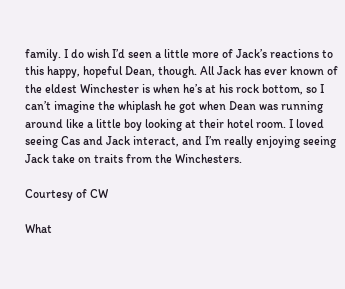family. I do wish I’d seen a little more of Jack’s reactions to this happy, hopeful Dean, though. All Jack has ever known of the eldest Winchester is when he’s at his rock bottom, so I can’t imagine the whiplash he got when Dean was running around like a little boy looking at their hotel room. I loved seeing Cas and Jack interact, and I’m really enjoying seeing Jack take on traits from the Winchesters.

Courtesy of CW

What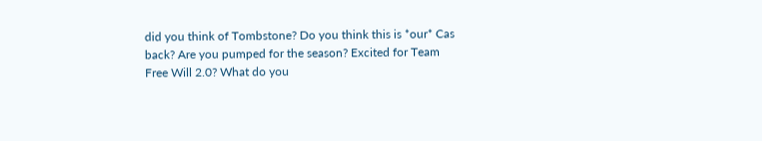did you think of Tombstone? Do you think this is *our* Cas back? Are you pumped for the season? Excited for Team Free Will 2.0? What do you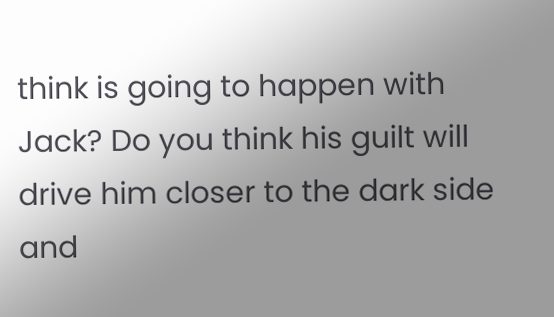think is going to happen with Jack? Do you think his guilt will drive him closer to the dark side and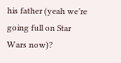his father (yeah we’re going full on Star Wars now)?